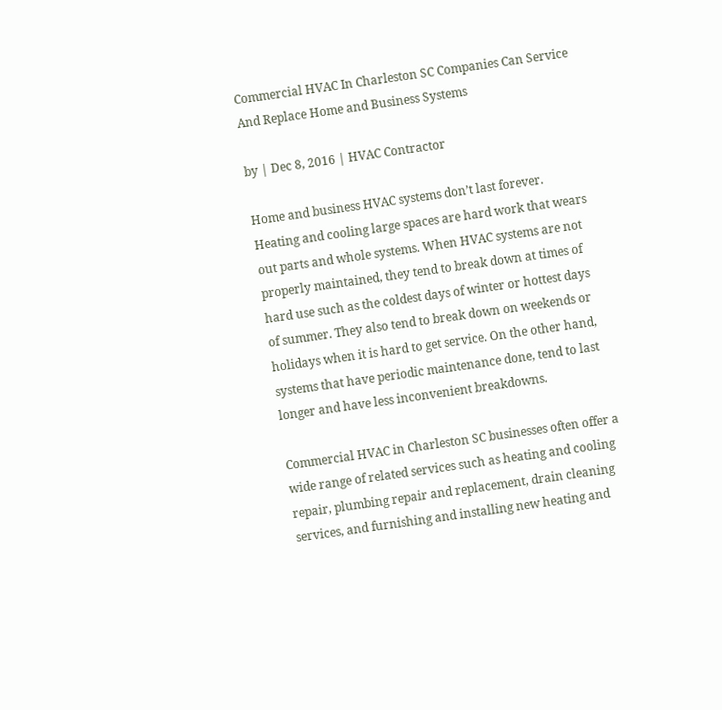Commercial HVAC In Charleston SC Companies Can Service And Replace Home and Business Systems

by | Dec 8, 2016 | HVAC Contractor

Home and business HVAC systems don’t last forever. Heating and cooling large spaces are hard work that wears out parts and whole systems. When HVAC systems are not properly maintained, they tend to break down at times of hard use such as the coldest days of winter or hottest days of summer. They also tend to break down on weekends or holidays when it is hard to get service. On the other hand, systems that have periodic maintenance done, tend to last longer and have less inconvenient breakdowns.

Commercial HVAC in Charleston SC businesses often offer a wide range of related services such as heating and cooling repair, plumbing repair and replacement, drain cleaning services, and furnishing and installing new heating and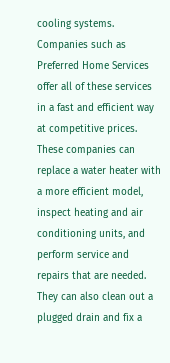cooling systems. Companies such as Preferred Home Services offer all of these services in a fast and efficient way at competitive prices. These companies can replace a water heater with a more efficient model, inspect heating and air conditioning units, and perform service and repairs that are needed. They can also clean out a plugged drain and fix a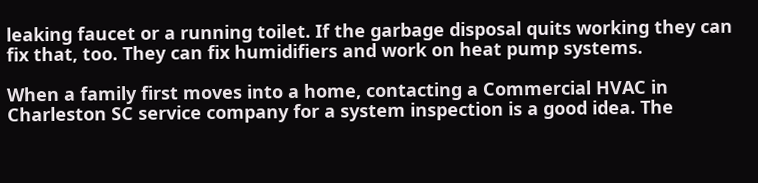leaking faucet or a running toilet. If the garbage disposal quits working they can fix that, too. They can fix humidifiers and work on heat pump systems.

When a family first moves into a home, contacting a Commercial HVAC in Charleston SC service company for a system inspection is a good idea. The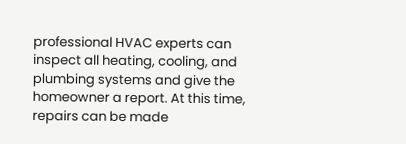professional HVAC experts can inspect all heating, cooling, and plumbing systems and give the homeowner a report. At this time, repairs can be made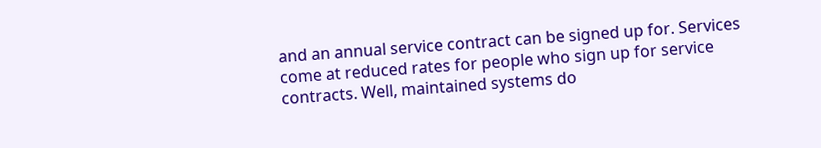and an annual service contract can be signed up for. Services come at reduced rates for people who sign up for service contracts. Well, maintained systems do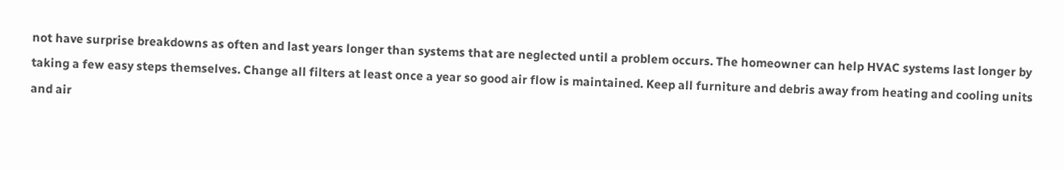not have surprise breakdowns as often and last years longer than systems that are neglected until a problem occurs. The homeowner can help HVAC systems last longer by taking a few easy steps themselves. Change all filters at least once a year so good air flow is maintained. Keep all furniture and debris away from heating and cooling units and air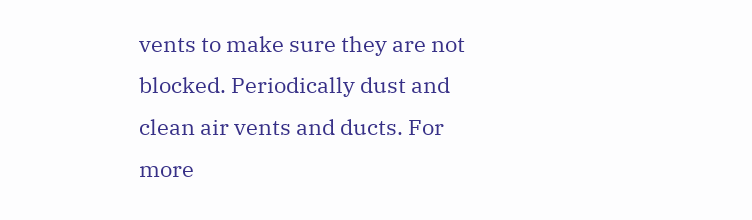vents to make sure they are not blocked. Periodically dust and clean air vents and ducts. For more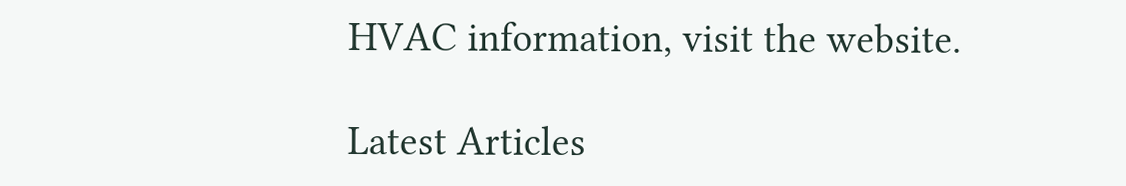HVAC information, visit the website.

Latest Articles